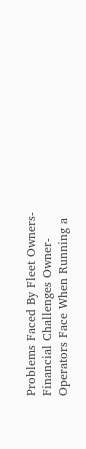Problems Faced By Fleet Owners-Financial Challenges Owner-Operators Face When Running a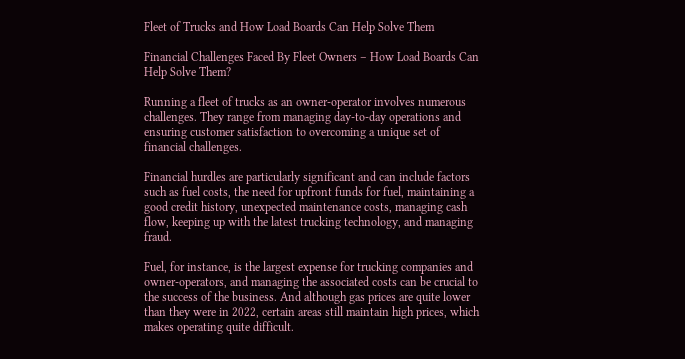Fleet of Trucks and How Load Boards Can Help Solve Them

Financial Challenges Faced By Fleet Owners – How Load Boards Can Help Solve Them?

Running a fleet of trucks as an owner-operator involves numerous challenges. They range from managing day-to-day operations and ensuring customer satisfaction to overcoming a unique set of financial challenges.

Financial hurdles are particularly significant and can include factors such as fuel costs, the need for upfront funds for fuel, maintaining a good credit history, unexpected maintenance costs, managing cash flow, keeping up with the latest trucking technology, and managing fraud.

Fuel, for instance, is the largest expense for trucking companies and owner-operators, and managing the associated costs can be crucial to the success of the business. And although gas prices are quite lower than they were in 2022, certain areas still maintain high prices, which makes operating quite difficult.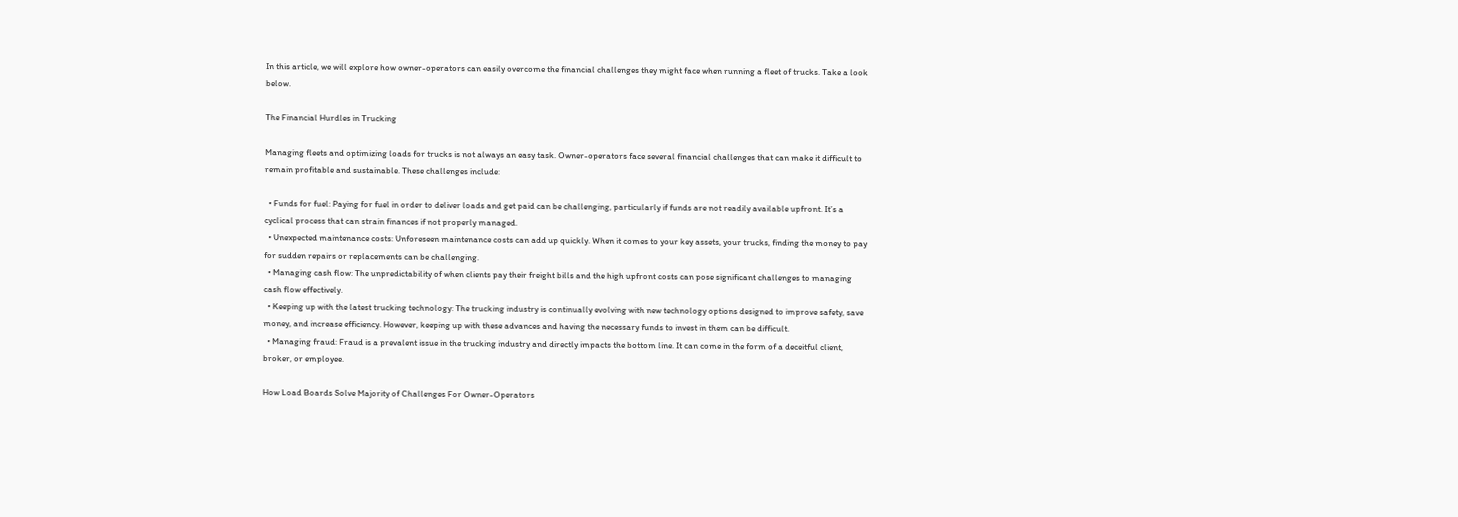In this article, we will explore how owner-operators can easily overcome the financial challenges they might face when running a fleet of trucks. Take a look below.

The Financial Hurdles in Trucking

Managing fleets and optimizing loads for trucks is not always an easy task. Owner-operators face several financial challenges that can make it difficult to remain profitable and sustainable. These challenges include:

  • Funds for fuel: Paying for fuel in order to deliver loads and get paid can be challenging, particularly if funds are not readily available upfront. It’s a cyclical process that can strain finances if not properly managed.
  • Unexpected maintenance costs: Unforeseen maintenance costs can add up quickly. When it comes to your key assets, your trucks, finding the money to pay for sudden repairs or replacements can be challenging.
  • Managing cash flow: The unpredictability of when clients pay their freight bills and the high upfront costs can pose significant challenges to managing cash flow effectively.
  • Keeping up with the latest trucking technology: The trucking industry is continually evolving with new technology options designed to improve safety, save money, and increase efficiency. However, keeping up with these advances and having the necessary funds to invest in them can be difficult.
  • Managing fraud: Fraud is a prevalent issue in the trucking industry and directly impacts the bottom line. It can come in the form of a deceitful client, broker, or employee.

How Load Boards Solve Majority of Challenges For Owner-Operators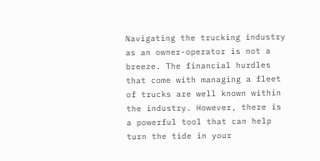Navigating the trucking industry as an owner-operator is not a breeze. The financial hurdles that come with managing a fleet of trucks are well known within the industry. However, there is a powerful tool that can help turn the tide in your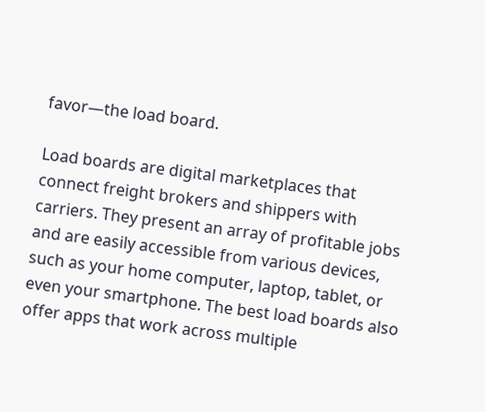favor—the load board.

Load boards are digital marketplaces that connect freight brokers and shippers with carriers. They present an array of profitable jobs and are easily accessible from various devices, such as your home computer, laptop, tablet, or even your smartphone. The best load boards also offer apps that work across multiple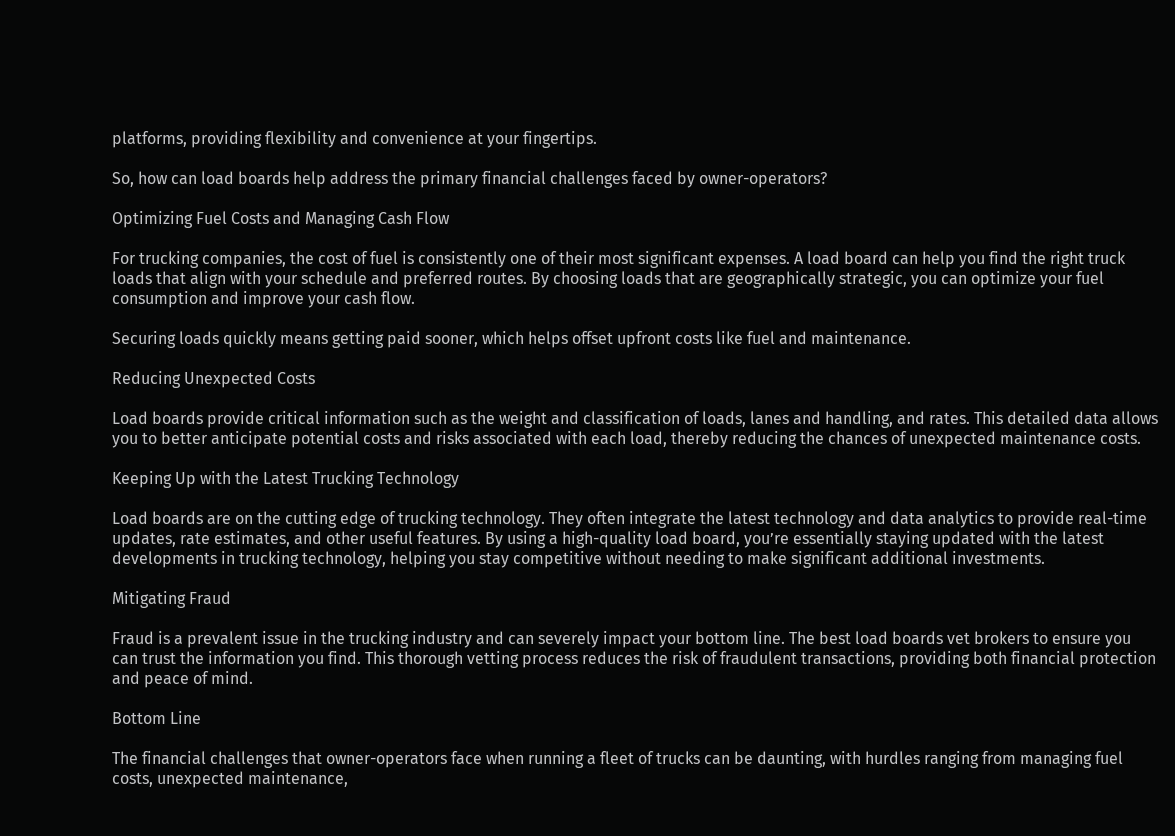platforms, providing flexibility and convenience at your fingertips.

So, how can load boards help address the primary financial challenges faced by owner-operators?

Optimizing Fuel Costs and Managing Cash Flow

For trucking companies, the cost of fuel is consistently one of their most significant expenses. A load board can help you find the right truck loads that align with your schedule and preferred routes. By choosing loads that are geographically strategic, you can optimize your fuel consumption and improve your cash flow.

Securing loads quickly means getting paid sooner, which helps offset upfront costs like fuel and maintenance.

Reducing Unexpected Costs

Load boards provide critical information such as the weight and classification of loads, lanes and handling, and rates. This detailed data allows you to better anticipate potential costs and risks associated with each load, thereby reducing the chances of unexpected maintenance costs.

Keeping Up with the Latest Trucking Technology

Load boards are on the cutting edge of trucking technology. They often integrate the latest technology and data analytics to provide real-time updates, rate estimates, and other useful features. By using a high-quality load board, you’re essentially staying updated with the latest developments in trucking technology, helping you stay competitive without needing to make significant additional investments.

Mitigating Fraud

Fraud is a prevalent issue in the trucking industry and can severely impact your bottom line. The best load boards vet brokers to ensure you can trust the information you find. This thorough vetting process reduces the risk of fraudulent transactions, providing both financial protection and peace of mind.

Bottom Line

The financial challenges that owner-operators face when running a fleet of trucks can be daunting, with hurdles ranging from managing fuel costs, unexpected maintenance,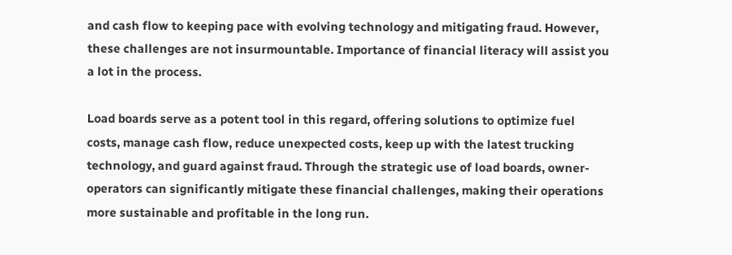and cash flow to keeping pace with evolving technology and mitigating fraud. However, these challenges are not insurmountable. Importance of financial literacy will assist you a lot in the process.

Load boards serve as a potent tool in this regard, offering solutions to optimize fuel costs, manage cash flow, reduce unexpected costs, keep up with the latest trucking technology, and guard against fraud. Through the strategic use of load boards, owner-operators can significantly mitigate these financial challenges, making their operations more sustainable and profitable in the long run.